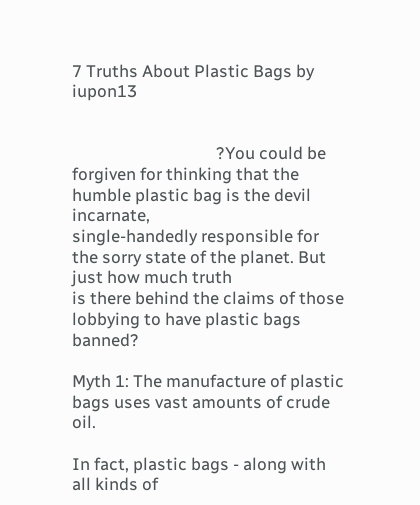7 Truths About Plastic Bags by iupon13


                                    ?You could be forgiven for thinking that the humble plastic bag is the devil incarnate,
single-handedly responsible for the sorry state of the planet. But just how much truth
is there behind the claims of those lobbying to have plastic bags banned?

Myth 1: The manufacture of plastic bags uses vast amounts of crude oil.

In fact, plastic bags - along with all kinds of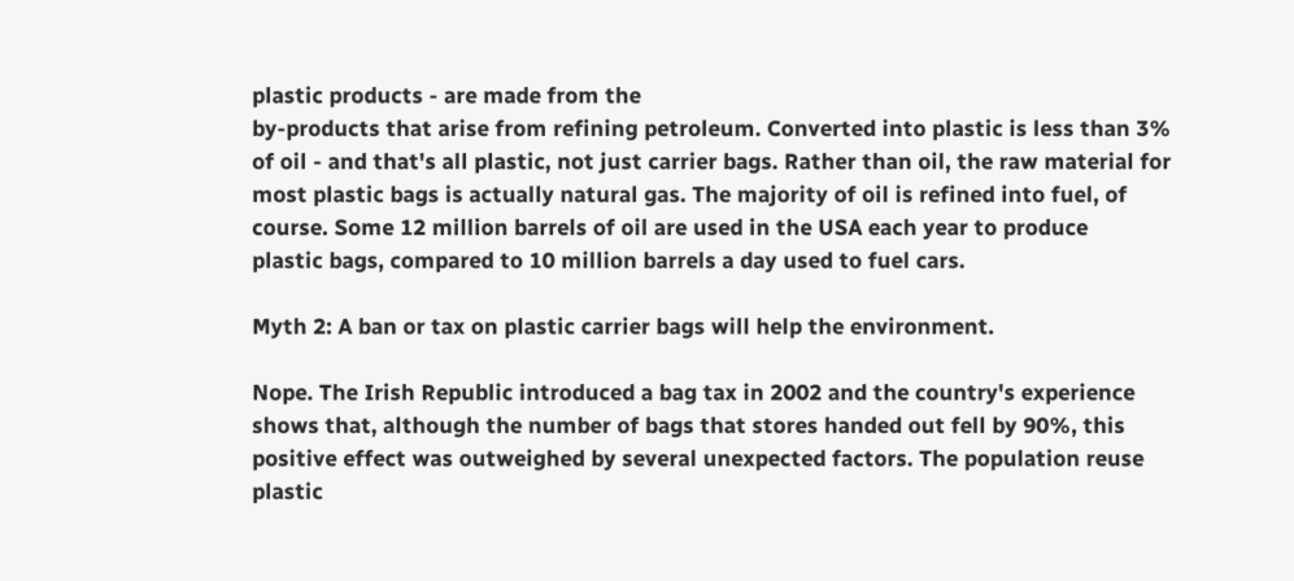plastic products - are made from the
by-products that arise from refining petroleum. Converted into plastic is less than 3%
of oil - and that's all plastic, not just carrier bags. Rather than oil, the raw material for
most plastic bags is actually natural gas. The majority of oil is refined into fuel, of
course. Some 12 million barrels of oil are used in the USA each year to produce
plastic bags, compared to 10 million barrels a day used to fuel cars.

Myth 2: A ban or tax on plastic carrier bags will help the environment.

Nope. The Irish Republic introduced a bag tax in 2002 and the country's experience
shows that, although the number of bags that stores handed out fell by 90%, this
positive effect was outweighed by several unexpected factors. The population reuse
plastic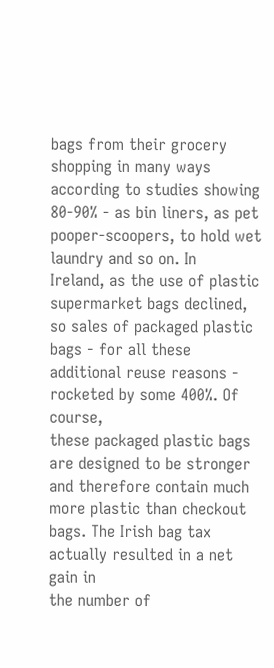bags from their grocery shopping in many ways according to studies showing
80-90% - as bin liners, as pet pooper-scoopers, to hold wet laundry and so on. In
Ireland, as the use of plastic supermarket bags declined, so sales of packaged plastic
bags - for all these additional reuse reasons - rocketed by some 400%. Of course,
these packaged plastic bags are designed to be stronger and therefore contain much
more plastic than checkout bags. The Irish bag tax actually resulted in a net gain in
the number of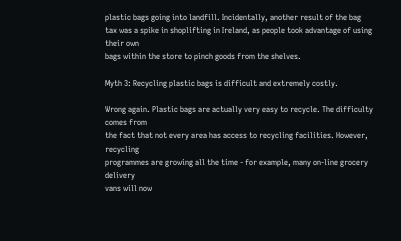plastic bags going into landfill. Incidentally, another result of the bag
tax was a spike in shoplifting in Ireland, as people took advantage of using their own
bags within the store to pinch goods from the shelves.

Myth 3: Recycling plastic bags is difficult and extremely costly.

Wrong again. Plastic bags are actually very easy to recycle. The difficulty comes from
the fact that not every area has access to recycling facilities. However, recycling
programmes are growing all the time - for example, many on-line grocery delivery
vans will now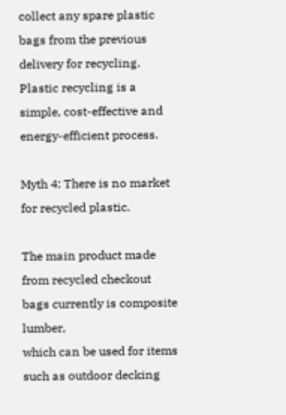collect any spare plastic bags from the previous delivery for recycling.
Plastic recycling is a simple, cost-effective and energy-efficient process.

Myth 4: There is no market for recycled plastic.

The main product made from recycled checkout bags currently is composite lumber,
which can be used for items such as outdoor decking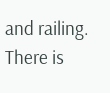and railing. There is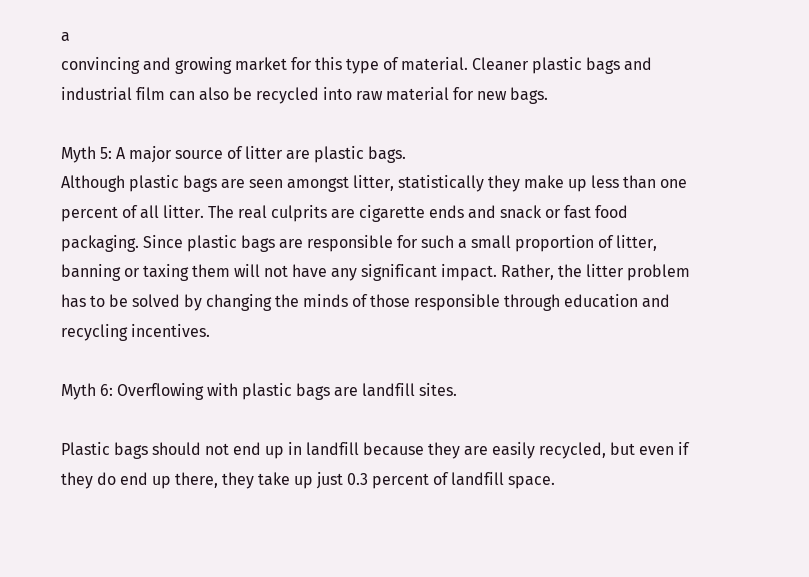a
convincing and growing market for this type of material. Cleaner plastic bags and
industrial film can also be recycled into raw material for new bags.

Myth 5: A major source of litter are plastic bags.
Although plastic bags are seen amongst litter, statistically they make up less than one
percent of all litter. The real culprits are cigarette ends and snack or fast food
packaging. Since plastic bags are responsible for such a small proportion of litter,
banning or taxing them will not have any significant impact. Rather, the litter problem
has to be solved by changing the minds of those responsible through education and
recycling incentives.

Myth 6: Overflowing with plastic bags are landfill sites.

Plastic bags should not end up in landfill because they are easily recycled, but even if
they do end up there, they take up just 0.3 percent of landfill space.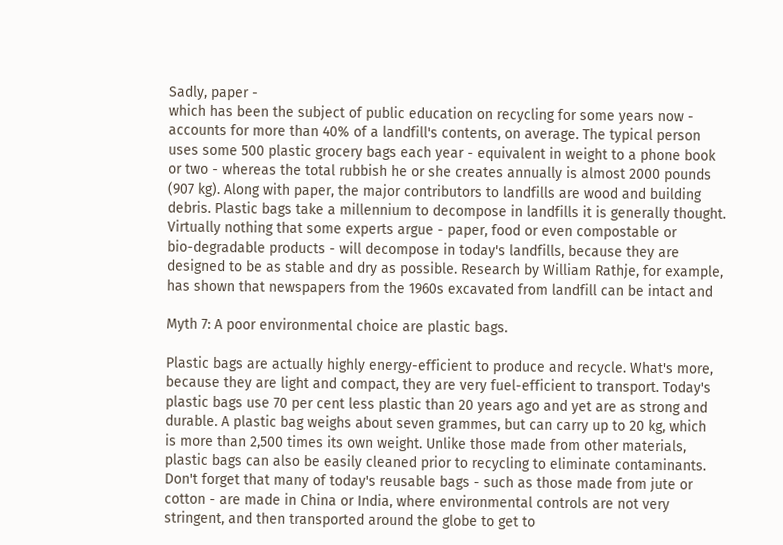Sadly, paper -
which has been the subject of public education on recycling for some years now -
accounts for more than 40% of a landfill's contents, on average. The typical person
uses some 500 plastic grocery bags each year - equivalent in weight to a phone book
or two - whereas the total rubbish he or she creates annually is almost 2000 pounds
(907 kg). Along with paper, the major contributors to landfills are wood and building
debris. Plastic bags take a millennium to decompose in landfills it is generally thought.
Virtually nothing that some experts argue - paper, food or even compostable or
bio-degradable products - will decompose in today's landfills, because they are
designed to be as stable and dry as possible. Research by William Rathje, for example,
has shown that newspapers from the 1960s excavated from landfill can be intact and

Myth 7: A poor environmental choice are plastic bags.

Plastic bags are actually highly energy-efficient to produce and recycle. What's more,
because they are light and compact, they are very fuel-efficient to transport. Today's
plastic bags use 70 per cent less plastic than 20 years ago and yet are as strong and
durable. A plastic bag weighs about seven grammes, but can carry up to 20 kg, which
is more than 2,500 times its own weight. Unlike those made from other materials,
plastic bags can also be easily cleaned prior to recycling to eliminate contaminants.
Don't forget that many of today's reusable bags - such as those made from jute or
cotton - are made in China or India, where environmental controls are not very
stringent, and then transported around the globe to get to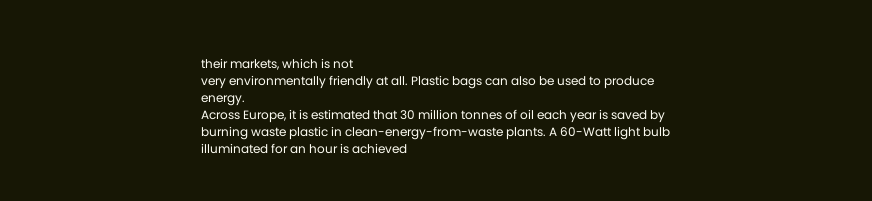their markets, which is not
very environmentally friendly at all. Plastic bags can also be used to produce energy.
Across Europe, it is estimated that 30 million tonnes of oil each year is saved by
burning waste plastic in clean-energy-from-waste plants. A 60-Watt light bulb
illuminated for an hour is achieved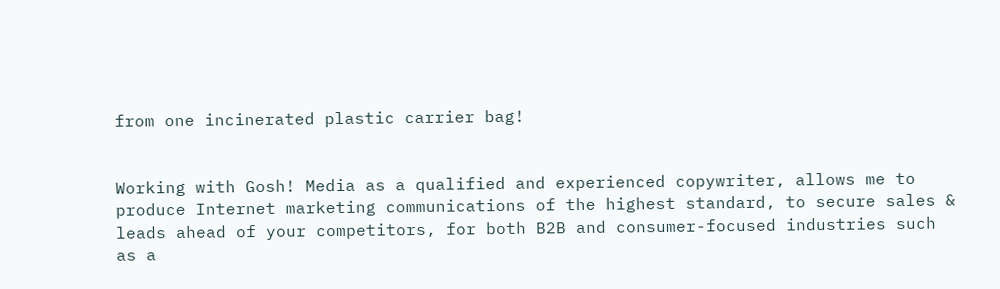from one incinerated plastic carrier bag!


Working with Gosh! Media as a qualified and experienced copywriter, allows me to
produce Internet marketing communications of the highest standard, to secure sales &
leads ahead of your competitors, for both B2B and consumer-focused industries such
as a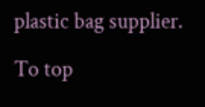plastic bag supplier.

To top